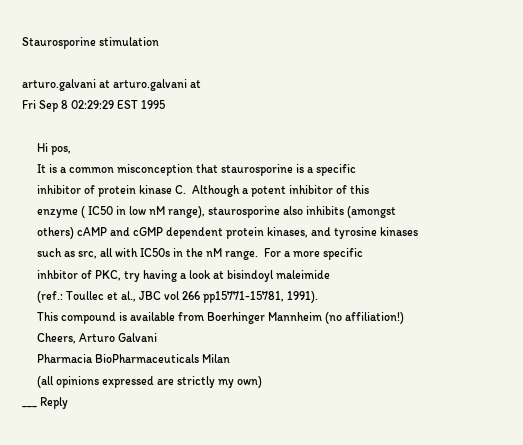Staurosporine stimulation

arturo.galvani at arturo.galvani at
Fri Sep 8 02:29:29 EST 1995

     Hi pos,
     It is a common misconception that staurosporine is a specific
     inhibitor of protein kinase C.  Although a potent inhibitor of this
     enzyme ( IC50 in low nM range), staurosporine also inhibits (amongst
     others) cAMP and cGMP dependent protein kinases, and tyrosine kinases
     such as src, all with IC50s in the nM range.  For a more specific
     inhbitor of PKC, try having a look at bisindoyl maleimide
     (ref.: Toullec et al., JBC vol 266 pp15771-15781, 1991).
     This compound is available from Boerhinger Mannheim (no affiliation!)
     Cheers, Arturo Galvani
     Pharmacia BioPharmaceuticals Milan
     (all opinions expressed are strictly my own)
___ Reply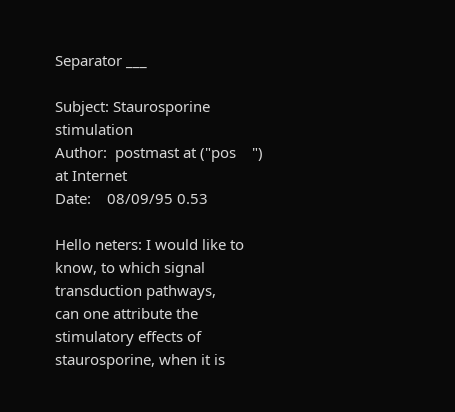Separator ___

Subject: Staurosporine stimulation
Author:  postmast at ("pos    ") at Internet
Date:    08/09/95 0.53

Hello neters: I would like to know, to which signal transduction pathways,
can one attribute the stimulatory effects of staurosporine, when it is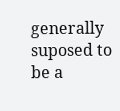generally suposed to be a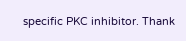specific PKC inhibitor. Thank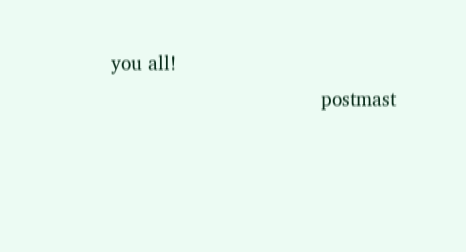you all!
                                   postmast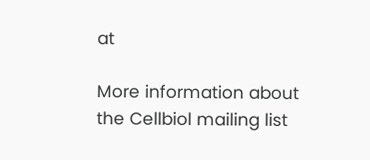at

More information about the Cellbiol mailing list